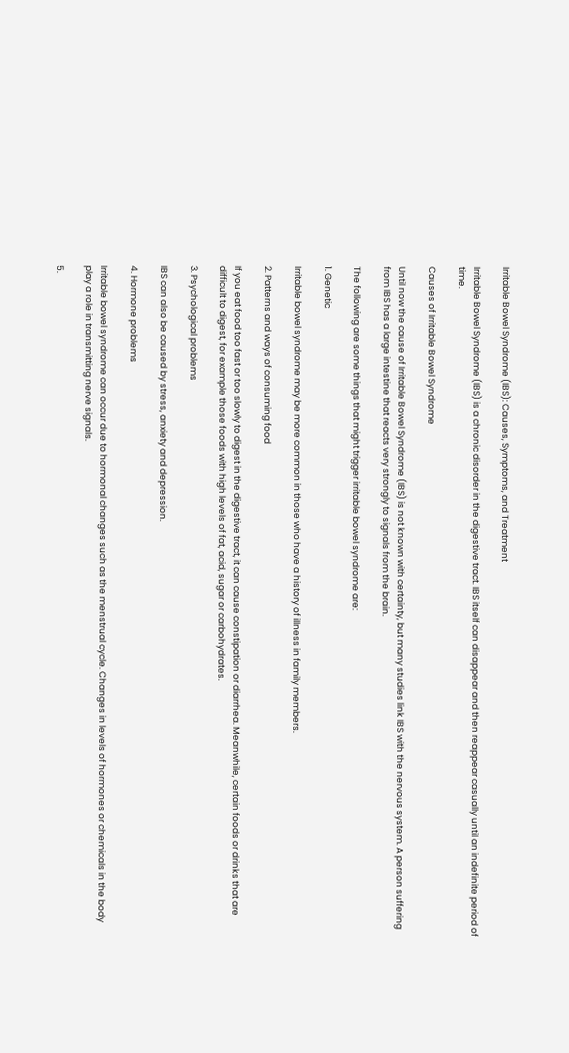Irritable Bowel Syndrome (IBS): Causes, Symptoms, and Treatment

Irritable Bowel Syndrome (IBS) is a chronic disorder in the digestive tract. IBS itself can disappear and then reappear casually until an indefinite period of time.

Causes of Irritable Bowel Syndrome

Until now the cause of Irritable Bowel Syndrome (IBS) is not known with certainty, but many studies link IBS with the nervous system. A person suffering from IBS has a large intestine that reacts very strongly to signals from the brain.

The following are some things that might trigger irritable bowel syndrome are:

1. Genetic

Irritable bowel syndrome may be more common in those who have a history of illness in family members.

2. Patterns and ways of consuming food

If you eat food too fast or too slowly to digest in the digestive tract, it can cause constipation or diarrhea. Meanwhile, certain foods or drinks that are difficult to digest, for example those foods with high levels of fat, acid, sugar or carbohydrates.

3. Psychological problems

IBS can also be caused by stress, anxiety and depression.

4. Hormone problems

Irritable bowel syndrome can occur due to hormonal changes such as the menstrual cycle. Changes in levels of hormones or chemicals in the body play a role in transmitting nerve signals.

5.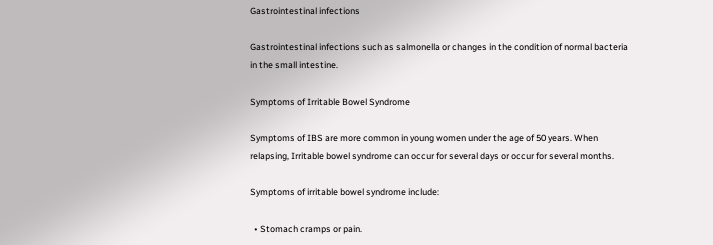Gastrointestinal infections

Gastrointestinal infections such as salmonella or changes in the condition of normal bacteria in the small intestine.

Symptoms of Irritable Bowel Syndrome

Symptoms of IBS are more common in young women under the age of 50 years. When relapsing, Irritable bowel syndrome can occur for several days or occur for several months.

Symptoms of irritable bowel syndrome include:

  • Stomach cramps or pain.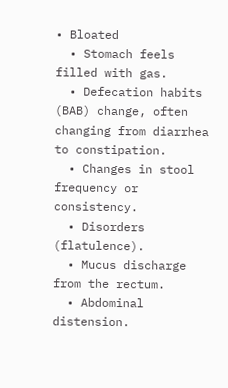• Bloated
  • Stomach feels filled with gas.
  • Defecation habits (BAB) change, often changing from diarrhea to constipation.
  • Changes in stool frequency or consistency.
  • Disorders (flatulence).
  • Mucus discharge from the rectum.
  • Abdominal distension.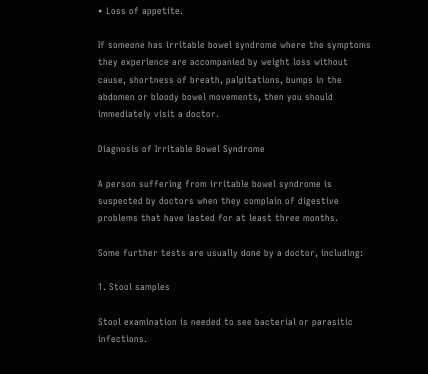• Loss of appetite.

If someone has irritable bowel syndrome where the symptoms they experience are accompanied by weight loss without cause, shortness of breath, palpitations, bumps in the abdomen or bloody bowel movements, then you should immediately visit a doctor.

Diagnosis of Irritable Bowel Syndrome

A person suffering from irritable bowel syndrome is suspected by doctors when they complain of digestive problems that have lasted for at least three months.

Some further tests are usually done by a doctor, including:

1. Stool samples

Stool examination is needed to see bacterial or parasitic infections.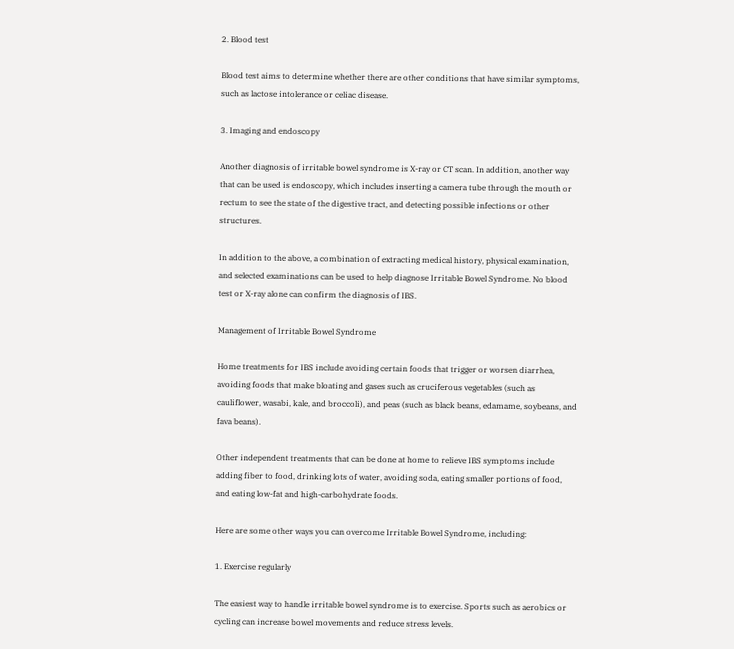2. Blood test

Blood test aims to determine whether there are other conditions that have similar symptoms, such as lactose intolerance or celiac disease.

3. Imaging and endoscopy

Another diagnosis of irritable bowel syndrome is X-ray or CT scan. In addition, another way that can be used is endoscopy, which includes inserting a camera tube through the mouth or rectum to see the state of the digestive tract, and detecting possible infections or other structures.

In addition to the above, a combination of extracting medical history, physical examination, and selected examinations can be used to help diagnose Irritable Bowel Syndrome. No blood test or X-ray alone can confirm the diagnosis of IBS.

Management of Irritable Bowel Syndrome

Home treatments for IBS include avoiding certain foods that trigger or worsen diarrhea, avoiding foods that make bloating and gases such as cruciferous vegetables (such as cauliflower, wasabi, kale, and broccoli), and peas (such as black beans, edamame, soybeans, and fava beans).

Other independent treatments that can be done at home to relieve IBS symptoms include adding fiber to food, drinking lots of water, avoiding soda, eating smaller portions of food, and eating low-fat and high-carbohydrate foods.

Here are some other ways you can overcome Irritable Bowel Syndrome, including:

1. Exercise regularly

The easiest way to handle irritable bowel syndrome is to exercise. Sports such as aerobics or cycling can increase bowel movements and reduce stress levels.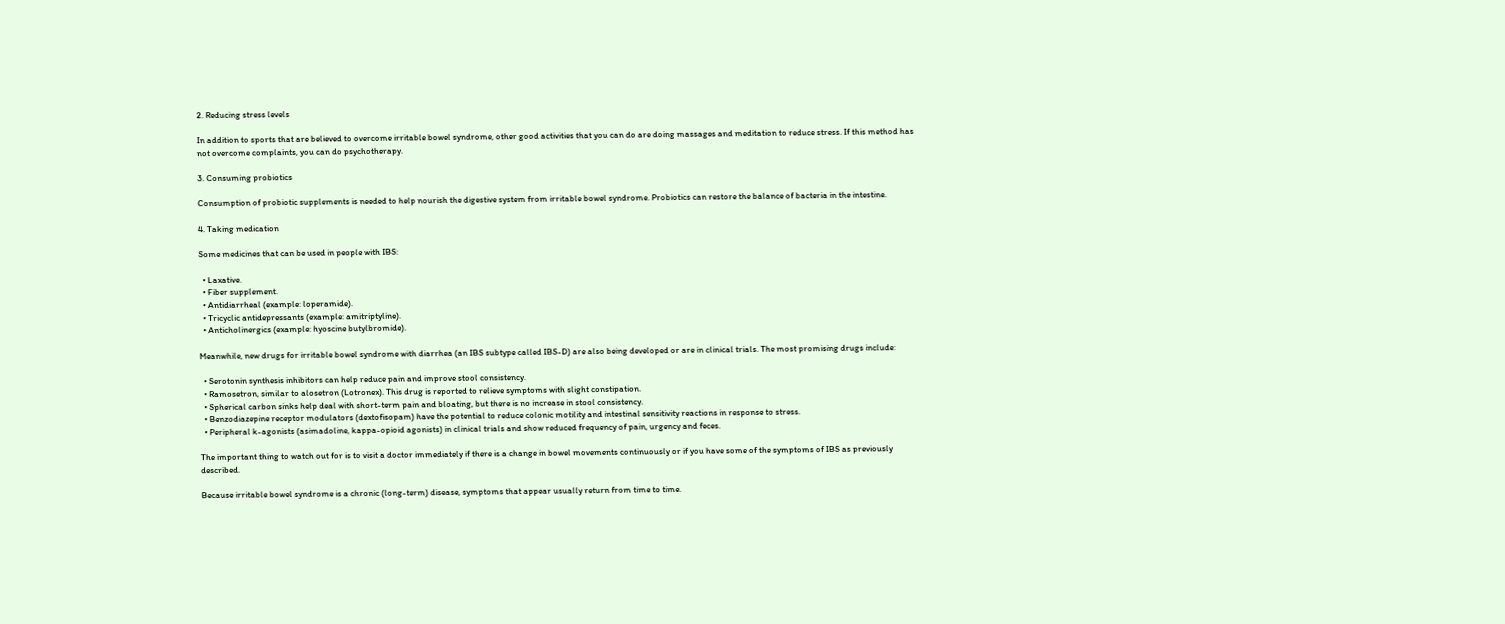2. Reducing stress levels

In addition to sports that are believed to overcome irritable bowel syndrome, other good activities that you can do are doing massages and meditation to reduce stress. If this method has not overcome complaints, you can do psychotherapy.

3. Consuming probiotics

Consumption of probiotic supplements is needed to help nourish the digestive system from irritable bowel syndrome. Probiotics can restore the balance of bacteria in the intestine.

4. Taking medication

Some medicines that can be used in people with IBS:

  • Laxative.
  • Fiber supplement.
  • Antidiarrheal (example: loperamide).
  • Tricyclic antidepressants (example: amitriptyline).
  • Anticholinergics (example: hyoscine butylbromide).

Meanwhile, new drugs for irritable bowel syndrome with diarrhea (an IBS subtype called IBS-D) are also being developed or are in clinical trials. The most promising drugs include:

  • Serotonin synthesis inhibitors can help reduce pain and improve stool consistency.
  • Ramosetron, similar to alosetron (Lotronex). This drug is reported to relieve symptoms with slight constipation.
  • Spherical carbon sinks help deal with short-term pain and bloating, but there is no increase in stool consistency.
  • Benzodiazepine receptor modulators (dextofisopam) have the potential to reduce colonic motility and intestinal sensitivity reactions in response to stress.
  • Peripheral k-agonists (asimadoline, kappa-opioid agonists) in clinical trials and show reduced frequency of pain, urgency and feces.

The important thing to watch out for is to visit a doctor immediately if there is a change in bowel movements continuously or if you have some of the symptoms of IBS as previously described.

Because irritable bowel syndrome is a chronic (long-term) disease, symptoms that appear usually return from time to time.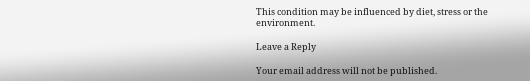This condition may be influenced by diet, stress or the environment.

Leave a Reply

Your email address will not be published.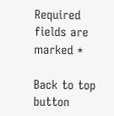Required fields are marked *

Back to top button